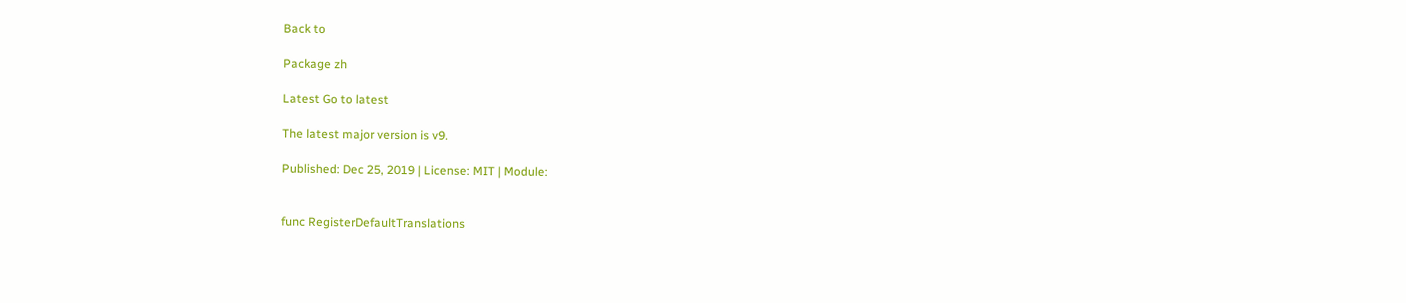Back to

Package zh

Latest Go to latest

The latest major version is v9.

Published: Dec 25, 2019 | License: MIT | Module:


func RegisterDefaultTranslations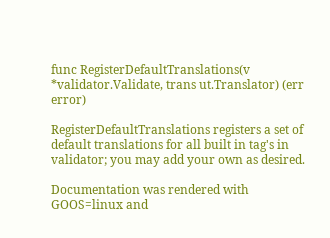func RegisterDefaultTranslations(v *validator.Validate, trans ut.Translator) (err error)

RegisterDefaultTranslations registers a set of default translations for all built in tag's in validator; you may add your own as desired.

Documentation was rendered with GOOS=linux and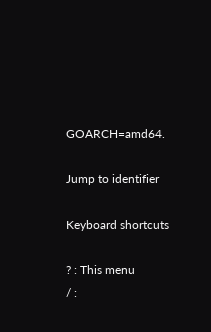GOARCH=amd64.

Jump to identifier

Keyboard shortcuts

? : This menu
/ :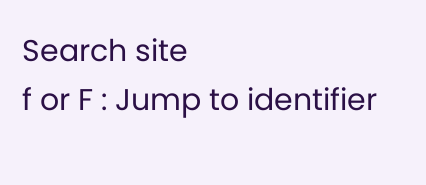Search site
f or F : Jump to identifier